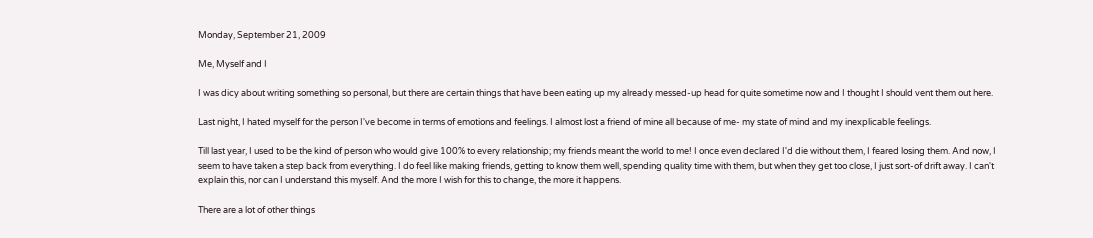Monday, September 21, 2009

Me, Myself and I

I was dicy about writing something so personal, but there are certain things that have been eating up my already messed-up head for quite sometime now and I thought I should vent them out here.

Last night, I hated myself for the person I've become in terms of emotions and feelings. I almost lost a friend of mine all because of me- my state of mind and my inexplicable feelings.

Till last year, I used to be the kind of person who would give 100% to every relationship; my friends meant the world to me! I once even declared I'd die without them, I feared losing them. And now, I seem to have taken a step back from everything. I do feel like making friends, getting to know them well, spending quality time with them, but when they get too close, I just sort-of drift away. I can't explain this, nor can I understand this myself. And the more I wish for this to change, the more it happens.

There are a lot of other things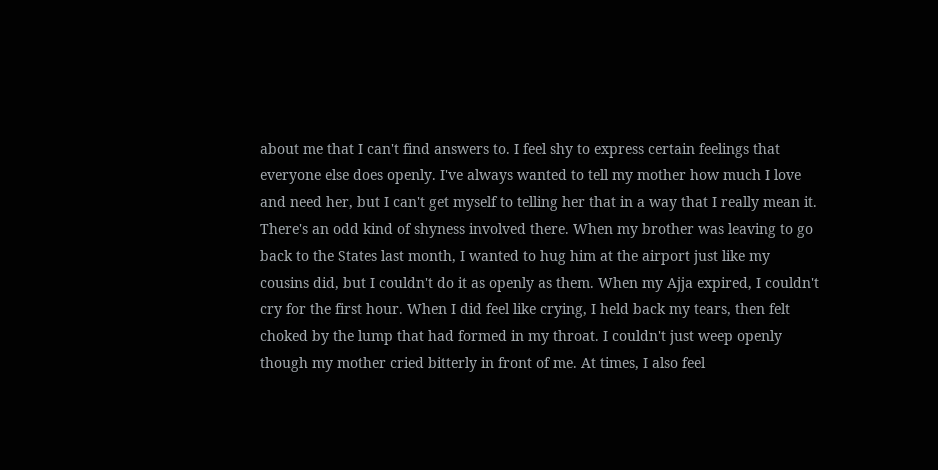about me that I can't find answers to. I feel shy to express certain feelings that everyone else does openly. I've always wanted to tell my mother how much I love and need her, but I can't get myself to telling her that in a way that I really mean it. There's an odd kind of shyness involved there. When my brother was leaving to go back to the States last month, I wanted to hug him at the airport just like my cousins did, but I couldn't do it as openly as them. When my Ajja expired, I couldn't cry for the first hour. When I did feel like crying, I held back my tears, then felt choked by the lump that had formed in my throat. I couldn't just weep openly though my mother cried bitterly in front of me. At times, I also feel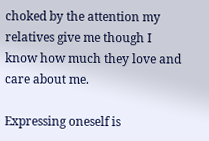choked by the attention my relatives give me though I know how much they love and care about me.

Expressing oneself is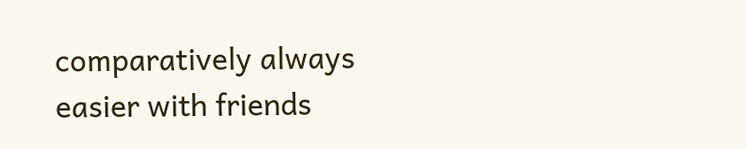comparatively always easier with friends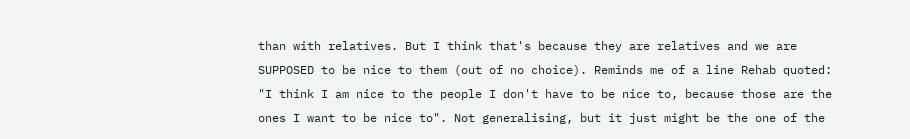than with relatives. But I think that's because they are relatives and we are SUPPOSED to be nice to them (out of no choice). Reminds me of a line Rehab quoted: "I think I am nice to the people I don't have to be nice to, because those are the ones I want to be nice to". Not generalising, but it just might be the one of the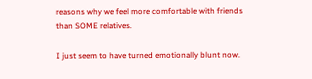reasons why we feel more comfortable with friends than SOME relatives.

I just seem to have turned emotionally blunt now.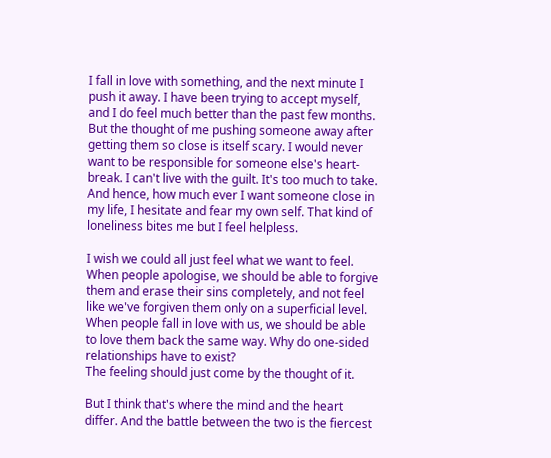I fall in love with something, and the next minute I push it away. I have been trying to accept myself, and I do feel much better than the past few months. But the thought of me pushing someone away after getting them so close is itself scary. I would never want to be responsible for someone else's heart-break. I can't live with the guilt. It's too much to take. And hence, how much ever I want someone close in my life, I hesitate and fear my own self. That kind of loneliness bites me but I feel helpless.

I wish we could all just feel what we want to feel.
When people apologise, we should be able to forgive them and erase their sins completely, and not feel like we've forgiven them only on a superficial level.
When people fall in love with us, we should be able to love them back the same way. Why do one-sided relationships have to exist?
The feeling should just come by the thought of it.

But I think that's where the mind and the heart differ. And the battle between the two is the fiercest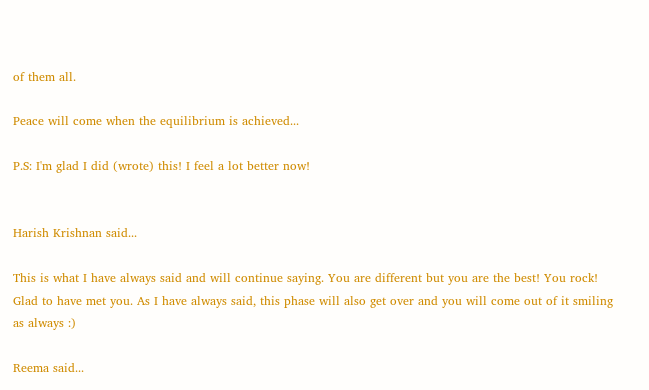of them all.

Peace will come when the equilibrium is achieved...

P.S: I'm glad I did (wrote) this! I feel a lot better now!


Harish Krishnan said...

This is what I have always said and will continue saying. You are different but you are the best! You rock! Glad to have met you. As I have always said, this phase will also get over and you will come out of it smiling as always :)

Reema said...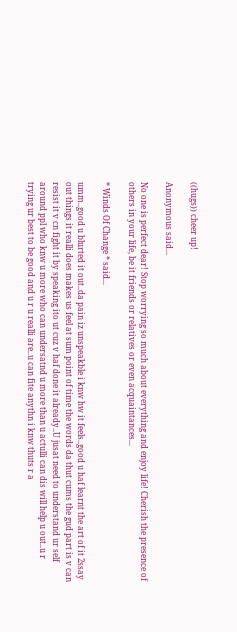((hugs)) cheer up!

Anonymous said...

No one is perfect dear! Stop worrying so much about everything and enjoy life! Cherish the presence of others in your life, be it friends or relatives or even acquaintances...

* Winds Of Change * said...

umm..good u blurted it out..da pain iz unspeakble i knw hw it feels..good u haf learnt the art of it 2ssay out things it realli does makes us feel at sum point of time the words da thut cums the gud part is v can resist it v cn fight it by speaking ito ut cuz v haf done it already..U jusat need to understand ur self around ppl who knw u more who can undersatnd u more than u actulli can dis will help u out..u r trying ur best to be good and u r u realli are..u can fite anythn i knw thuts r a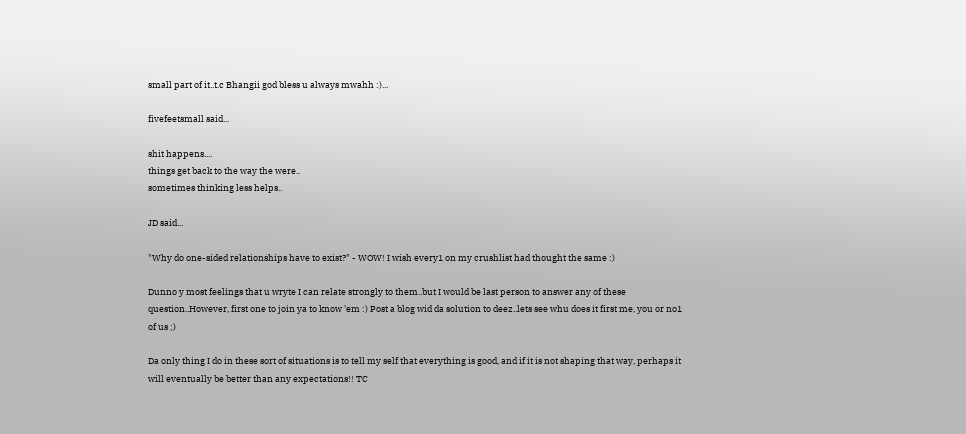small part of it..t.c Bhangii god bless u always mwahh :)...

fivefeetsmall said...

shit happens....
things get back to the way the were..
sometimes thinking less helps..

JD said...

"Why do one-sided relationships have to exist?" - WOW! I wish every1 on my crushlist had thought the same :)

Dunno y most feelings that u wryte I can relate strongly to them..but I would be last person to answer any of these question..However, first one to join ya to know 'em :) Post a blog wid da solution to deez..lets see whu does it first me, you or no1 of us ;)

Da only thing I do in these sort of situations is to tell my self that everything is good, and if it is not shaping that way, perhaps it will eventually be better than any expectations!! TC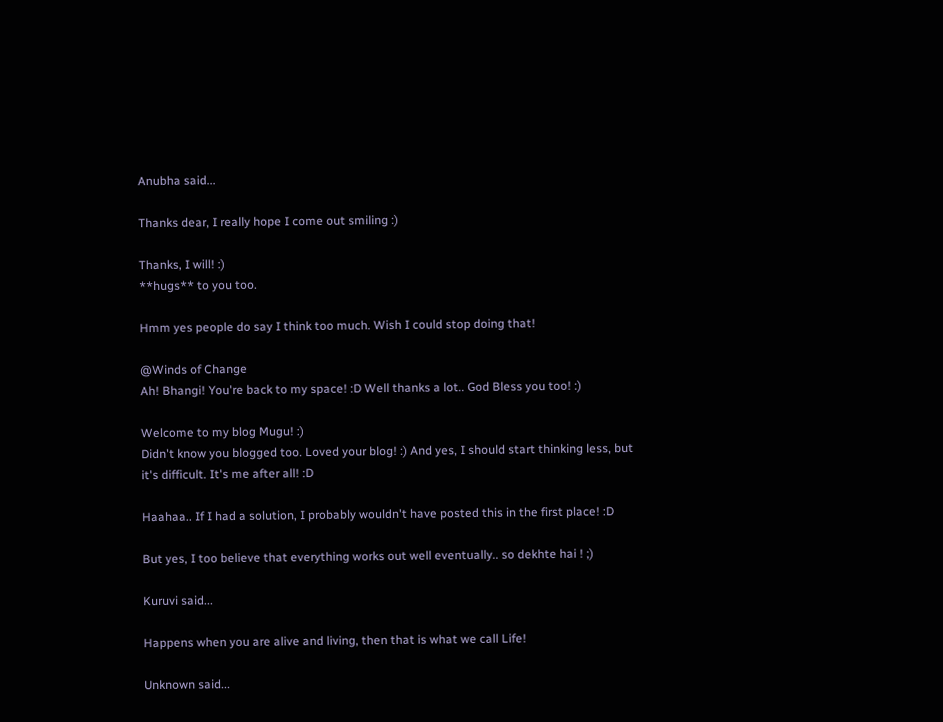Anubha said...

Thanks dear, I really hope I come out smiling :)

Thanks, I will! :)
**hugs** to you too.

Hmm yes people do say I think too much. Wish I could stop doing that!

@Winds of Change
Ah! Bhangi! You're back to my space! :D Well thanks a lot.. God Bless you too! :)

Welcome to my blog Mugu! :)
Didn't know you blogged too. Loved your blog! :) And yes, I should start thinking less, but it's difficult. It's me after all! :D

Haahaa.. If I had a solution, I probably wouldn't have posted this in the first place! :D

But yes, I too believe that everything works out well eventually.. so dekhte hai ! ;)

Kuruvi said...

Happens when you are alive and living, then that is what we call Life!

Unknown said...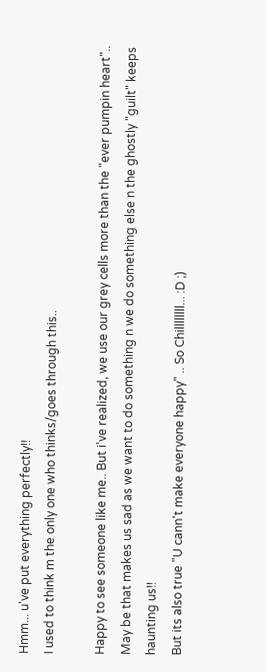Hmm... u've put everything perfectly!!
I used to think m the only one who thinks/goes through this..

Happy to see someone like me.. But i've realized, we use our grey cells more than the "ever pumpin heart"..
May be that makes us sad as we want to do something n we do something else n the ghostly "guilt" keeps haunting us!!
But its also true "U cann't make everyone happy" .. So Chillllllll... :D ;)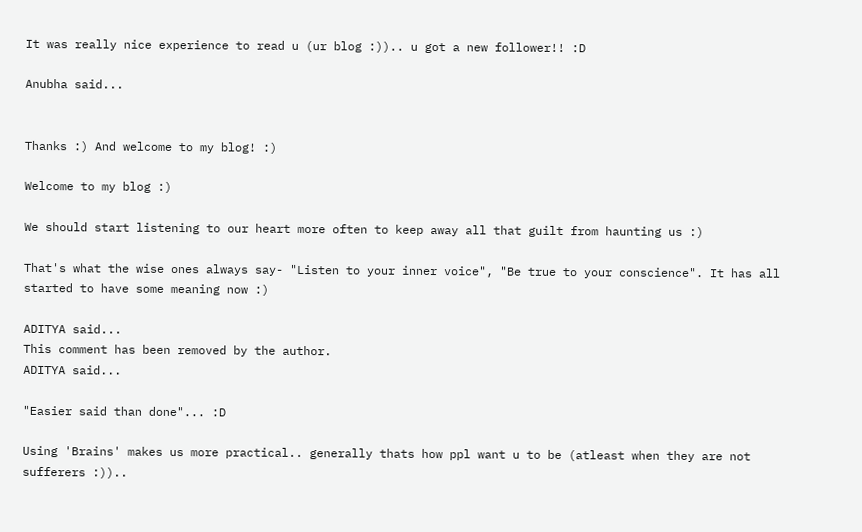It was really nice experience to read u (ur blog :)).. u got a new follower!! :D

Anubha said...


Thanks :) And welcome to my blog! :)

Welcome to my blog :)

We should start listening to our heart more often to keep away all that guilt from haunting us :)

That's what the wise ones always say- "Listen to your inner voice", "Be true to your conscience". It has all started to have some meaning now :)

ADITYA said...
This comment has been removed by the author.
ADITYA said...

"Easier said than done"... :D

Using 'Brains' makes us more practical.. generally thats how ppl want u to be (atleast when they are not sufferers :))..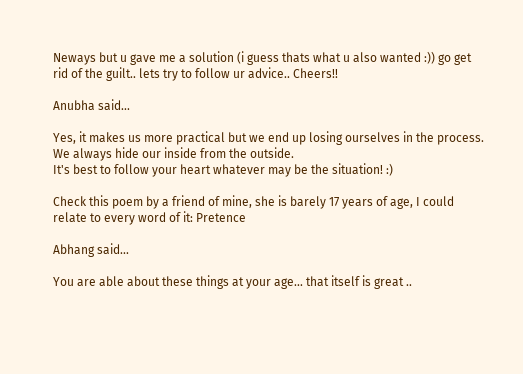Neways but u gave me a solution (i guess thats what u also wanted :)) go get rid of the guilt.. lets try to follow ur advice.. Cheers!!

Anubha said...

Yes, it makes us more practical but we end up losing ourselves in the process. We always hide our inside from the outside.
It's best to follow your heart whatever may be the situation! :)

Check this poem by a friend of mine, she is barely 17 years of age, I could relate to every word of it: Pretence

Abhang said...

You are able about these things at your age... that itself is great ..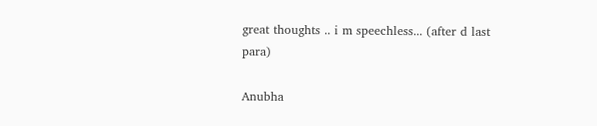great thoughts .. i m speechless... (after d last para)

Anubha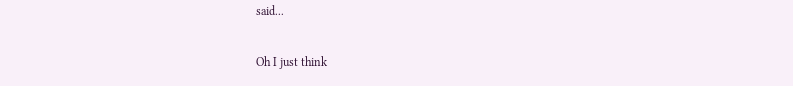said...

Oh I just think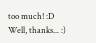too much! :D
Well, thanks... :)